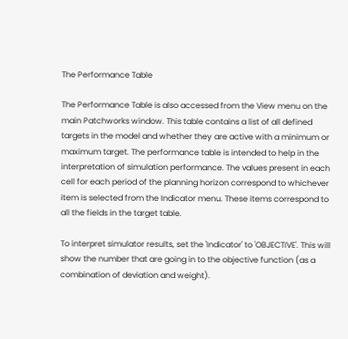The Performance Table

The Performance Table is also accessed from the View menu on the main Patchworks window. This table contains a list of all defined targets in the model and whether they are active with a minimum or maximum target. The performance table is intended to help in the interpretation of simulation performance. The values present in each cell for each period of the planning horizon correspond to whichever item is selected from the Indicator menu. These items correspond to all the fields in the target table.

To interpret simulator results, set the 'Indicator' to 'OBJECTIVE'. This will show the number that are going in to the objective function (as a combination of deviation and weight).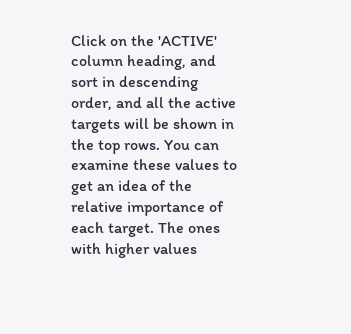Click on the 'ACTIVE' column heading, and sort in descending order, and all the active targets will be shown in the top rows. You can examine these values to get an idea of the relative importance of each target. The ones with higher values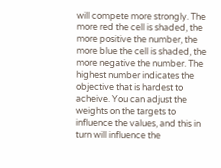will compete more strongly. The more red the cell is shaded, the more positive the number, the more blue the cell is shaded, the more negative the number. The highest number indicates the objective that is hardest to acheive. You can adjust the weights on the targets to influence the values, and this in turn will influence the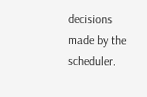decisions made by the scheduler.